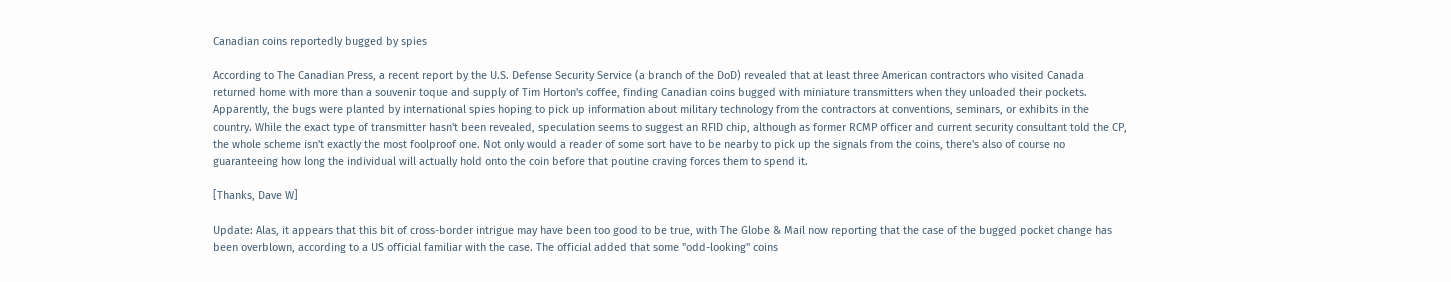Canadian coins reportedly bugged by spies

According to The Canadian Press, a recent report by the U.S. Defense Security Service (a branch of the DoD) revealed that at least three American contractors who visited Canada returned home with more than a souvenir toque and supply of Tim Horton's coffee, finding Canadian coins bugged with miniature transmitters when they unloaded their pockets. Apparently, the bugs were planted by international spies hoping to pick up information about military technology from the contractors at conventions, seminars, or exhibits in the country. While the exact type of transmitter hasn't been revealed, speculation seems to suggest an RFID chip, although as former RCMP officer and current security consultant told the CP, the whole scheme isn't exactly the most foolproof one. Not only would a reader of some sort have to be nearby to pick up the signals from the coins, there's also of course no guaranteeing how long the individual will actually hold onto the coin before that poutine craving forces them to spend it.

[Thanks, Dave W]

Update: Alas, it appears that this bit of cross-border intrigue may have been too good to be true, with The Globe & Mail now reporting that the case of the bugged pocket change has been overblown, according to a US official familiar with the case. The official added that some "odd-looking" coins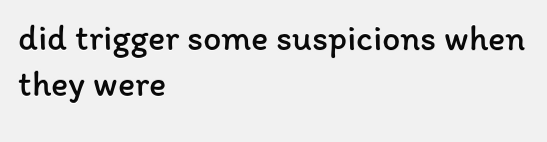did trigger some suspicions when they were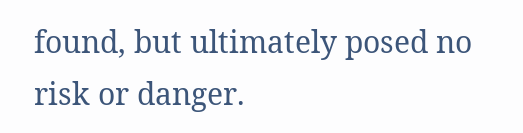found, but ultimately posed no risk or danger.